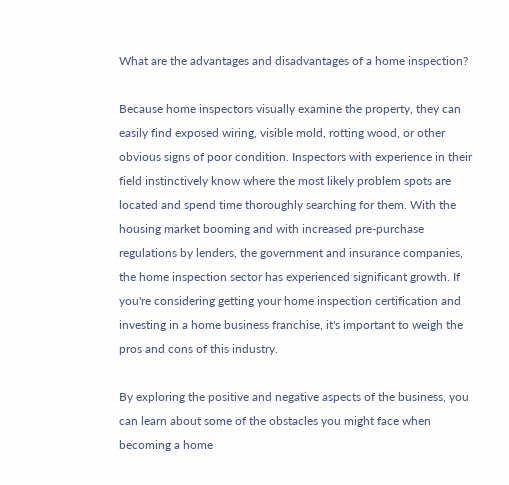What are the advantages and disadvantages of a home inspection?

Because home inspectors visually examine the property, they can easily find exposed wiring, visible mold, rotting wood, or other obvious signs of poor condition. Inspectors with experience in their field instinctively know where the most likely problem spots are located and spend time thoroughly searching for them. With the housing market booming and with increased pre-purchase regulations by lenders, the government and insurance companies, the home inspection sector has experienced significant growth. If you're considering getting your home inspection certification and investing in a home business franchise, it's important to weigh the pros and cons of this industry.

By exploring the positive and negative aspects of the business, you can learn about some of the obstacles you might face when becoming a home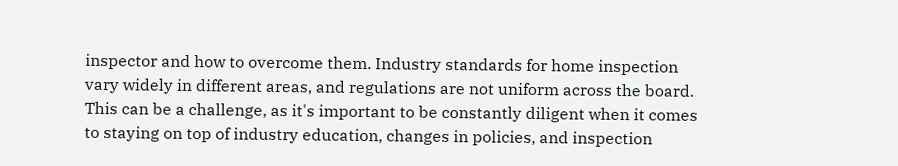inspector and how to overcome them. Industry standards for home inspection vary widely in different areas, and regulations are not uniform across the board. This can be a challenge, as it's important to be constantly diligent when it comes to staying on top of industry education, changes in policies, and inspection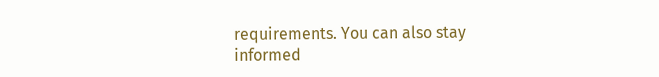requirements. You can also stay informed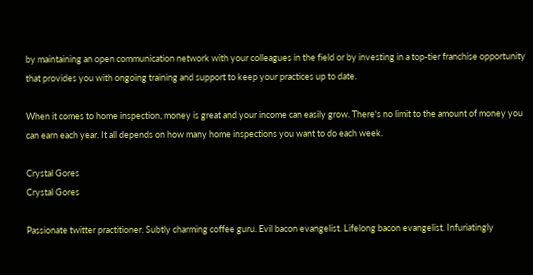by maintaining an open communication network with your colleagues in the field or by investing in a top-tier franchise opportunity that provides you with ongoing training and support to keep your practices up to date.

When it comes to home inspection, money is great and your income can easily grow. There's no limit to the amount of money you can earn each year. It all depends on how many home inspections you want to do each week.

Crystal Gores
Crystal Gores

Passionate twitter practitioner. Subtly charming coffee guru. Evil bacon evangelist. Lifelong bacon evangelist. Infuriatingly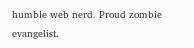humble web nerd. Proud zombie evangelist.